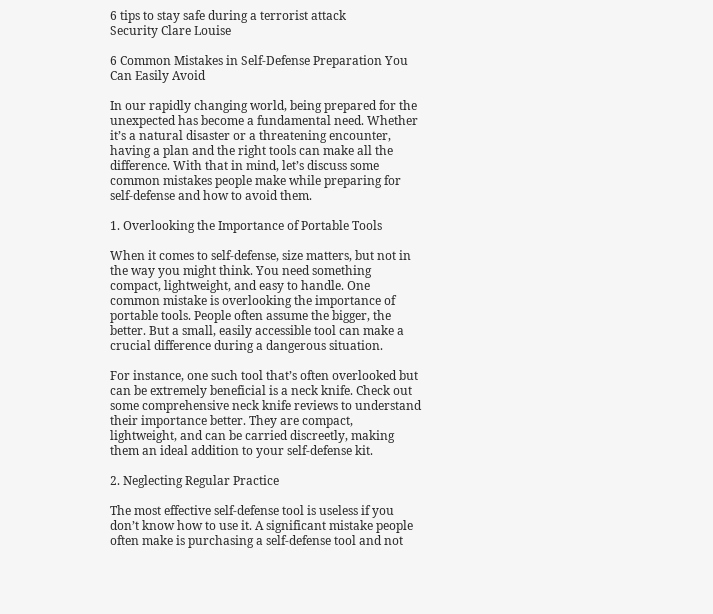6 tips to stay safe during a terrorist attack
Security Clare Louise

6 Common Mistakes in Self-Defense Preparation You Can Easily Avoid

In our rapidly changing world, being prepared for the unexpected has become a fundamental need. Whether it’s a natural disaster or a threatening encounter, having a plan and the right tools can make all the difference. With that in mind, let’s discuss some common mistakes people make while preparing for self-defense and how to avoid them.

1. Overlooking the Importance of Portable Tools

When it comes to self-defense, size matters, but not in the way you might think. You need something compact, lightweight, and easy to handle. One common mistake is overlooking the importance of portable tools. People often assume the bigger, the better. But a small, easily accessible tool can make a crucial difference during a dangerous situation.

For instance, one such tool that’s often overlooked but can be extremely beneficial is a neck knife. Check out some comprehensive neck knife reviews to understand their importance better. They are compact, lightweight, and can be carried discreetly, making them an ideal addition to your self-defense kit.

2. Neglecting Regular Practice

The most effective self-defense tool is useless if you don’t know how to use it. A significant mistake people often make is purchasing a self-defense tool and not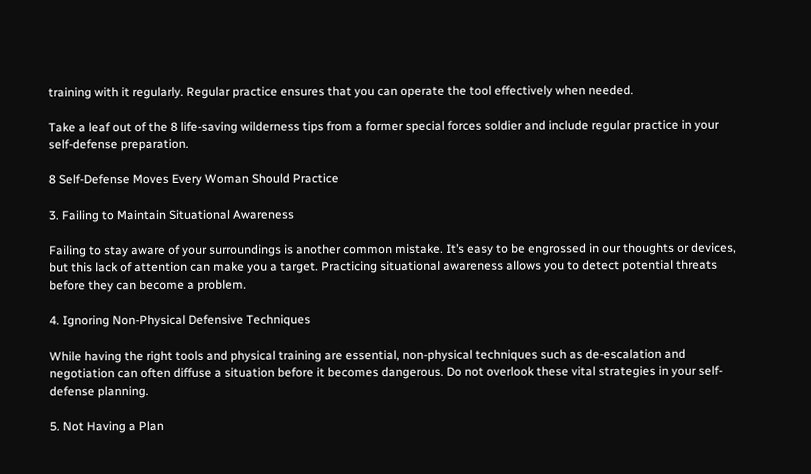training with it regularly. Regular practice ensures that you can operate the tool effectively when needed.

Take a leaf out of the 8 life-saving wilderness tips from a former special forces soldier and include regular practice in your self-defense preparation.

8 Self-Defense Moves Every Woman Should Practice

3. Failing to Maintain Situational Awareness

Failing to stay aware of your surroundings is another common mistake. It’s easy to be engrossed in our thoughts or devices, but this lack of attention can make you a target. Practicing situational awareness allows you to detect potential threats before they can become a problem.

4. Ignoring Non-Physical Defensive Techniques

While having the right tools and physical training are essential, non-physical techniques such as de-escalation and negotiation can often diffuse a situation before it becomes dangerous. Do not overlook these vital strategies in your self-defense planning.

5. Not Having a Plan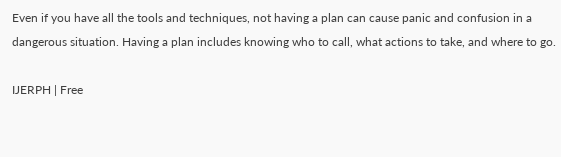Even if you have all the tools and techniques, not having a plan can cause panic and confusion in a dangerous situation. Having a plan includes knowing who to call, what actions to take, and where to go.

IJERPH | Free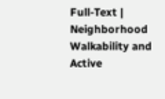Full-Text | Neighborhood Walkability and Active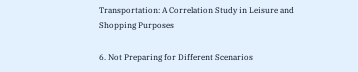Transportation: A Correlation Study in Leisure and Shopping Purposes

6. Not Preparing for Different Scenarios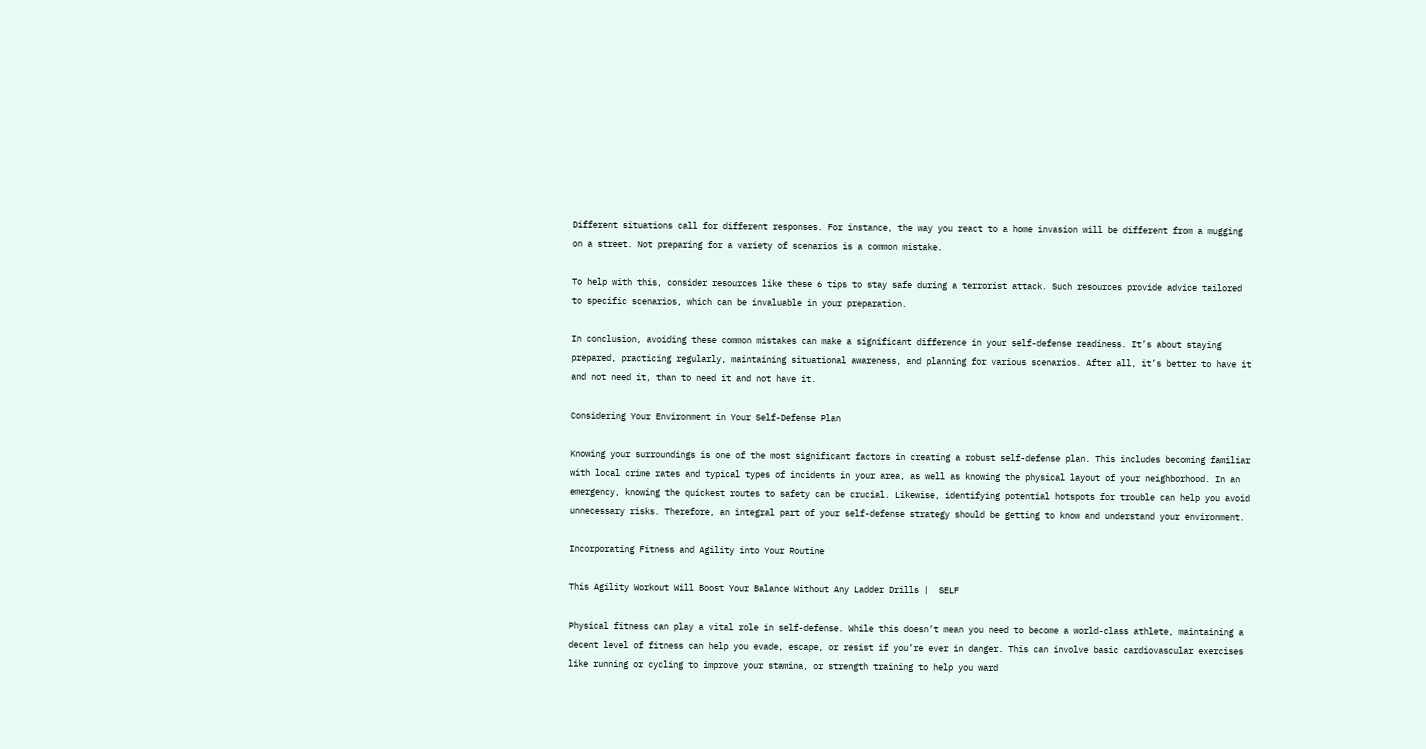Different situations call for different responses. For instance, the way you react to a home invasion will be different from a mugging on a street. Not preparing for a variety of scenarios is a common mistake.

To help with this, consider resources like these 6 tips to stay safe during a terrorist attack. Such resources provide advice tailored to specific scenarios, which can be invaluable in your preparation.

In conclusion, avoiding these common mistakes can make a significant difference in your self-defense readiness. It’s about staying prepared, practicing regularly, maintaining situational awareness, and planning for various scenarios. After all, it’s better to have it and not need it, than to need it and not have it.

Considering Your Environment in Your Self-Defense Plan

Knowing your surroundings is one of the most significant factors in creating a robust self-defense plan. This includes becoming familiar with local crime rates and typical types of incidents in your area, as well as knowing the physical layout of your neighborhood. In an emergency, knowing the quickest routes to safety can be crucial. Likewise, identifying potential hotspots for trouble can help you avoid unnecessary risks. Therefore, an integral part of your self-defense strategy should be getting to know and understand your environment.

Incorporating Fitness and Agility into Your Routine

This Agility Workout Will Boost Your Balance Without Any Ladder Drills |  SELF

Physical fitness can play a vital role in self-defense. While this doesn’t mean you need to become a world-class athlete, maintaining a decent level of fitness can help you evade, escape, or resist if you’re ever in danger. This can involve basic cardiovascular exercises like running or cycling to improve your stamina, or strength training to help you ward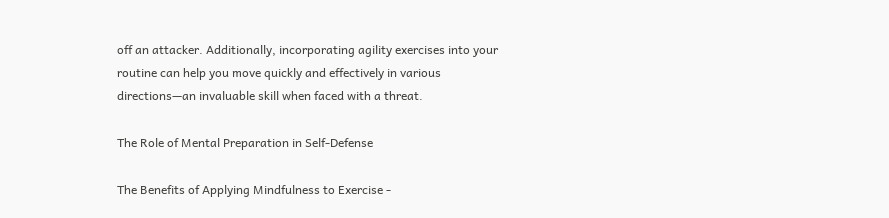off an attacker. Additionally, incorporating agility exercises into your routine can help you move quickly and effectively in various directions—an invaluable skill when faced with a threat.

The Role of Mental Preparation in Self-Defense

The Benefits of Applying Mindfulness to Exercise -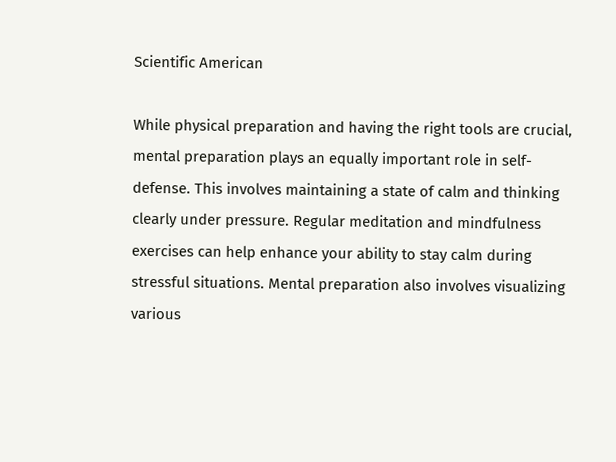Scientific American

While physical preparation and having the right tools are crucial, mental preparation plays an equally important role in self-defense. This involves maintaining a state of calm and thinking clearly under pressure. Regular meditation and mindfulness exercises can help enhance your ability to stay calm during stressful situations. Mental preparation also involves visualizing various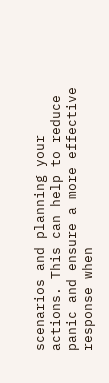scenarios and planning your actions. This can help to reduce panic and ensure a more effective response when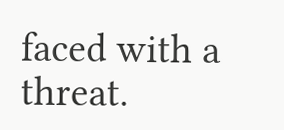faced with a threat.